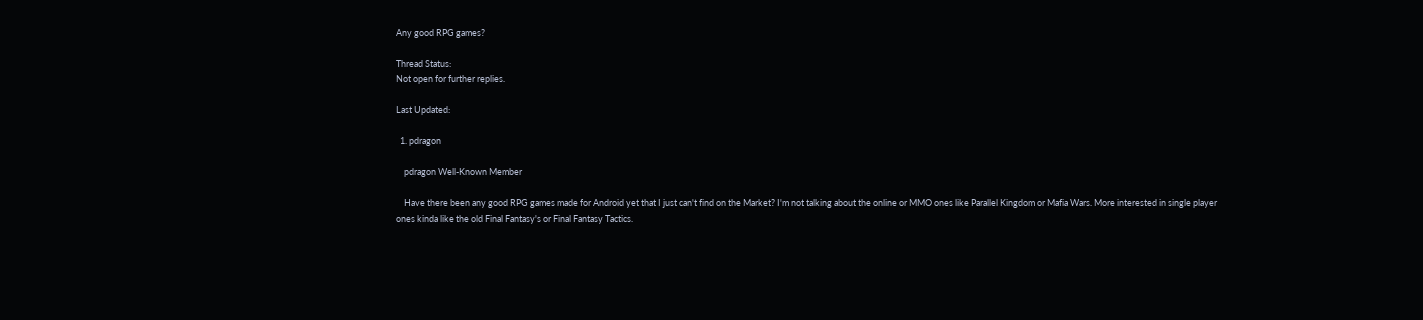Any good RPG games?

Thread Status:
Not open for further replies.

Last Updated:

  1. pdragon

    pdragon Well-Known Member

    Have there been any good RPG games made for Android yet that I just can't find on the Market? I'm not talking about the online or MMO ones like Parallel Kingdom or Mafia Wars. More interested in single player ones kinda like the old Final Fantasy's or Final Fantasy Tactics.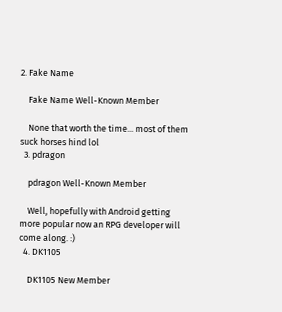2. Fake Name

    Fake Name Well-Known Member

    None that worth the time... most of them suck horses hind lol
  3. pdragon

    pdragon Well-Known Member

    Well, hopefully with Android getting more popular now an RPG developer will come along. :)
  4. DK1105

    DK1105 New Member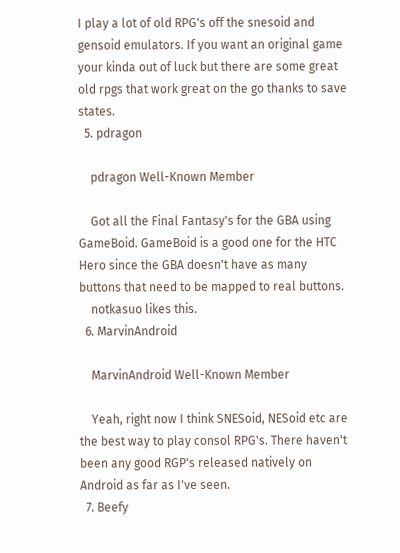I play a lot of old RPG's off the snesoid and gensoid emulators. If you want an original game your kinda out of luck but there are some great old rpgs that work great on the go thanks to save states.
  5. pdragon

    pdragon Well-Known Member

    Got all the Final Fantasy's for the GBA using GameBoid. GameBoid is a good one for the HTC Hero since the GBA doesn't have as many buttons that need to be mapped to real buttons.
    notkasuo likes this.
  6. MarvinAndroid

    MarvinAndroid Well-Known Member

    Yeah, right now I think SNESoid, NESoid etc are the best way to play consol RPG's. There haven't been any good RGP's released natively on Android as far as I've seen.
  7. Beefy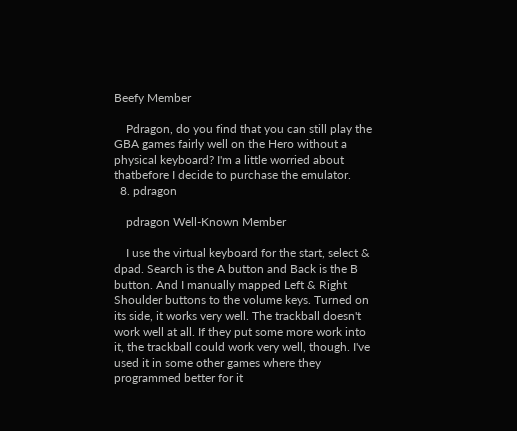Beefy Member

    Pdragon, do you find that you can still play the GBA games fairly well on the Hero without a physical keyboard? I'm a little worried about thatbefore I decide to purchase the emulator.
  8. pdragon

    pdragon Well-Known Member

    I use the virtual keyboard for the start, select & dpad. Search is the A button and Back is the B button. And I manually mapped Left & Right Shoulder buttons to the volume keys. Turned on its side, it works very well. The trackball doesn't work well at all. If they put some more work into it, the trackball could work very well, though. I've used it in some other games where they programmed better for it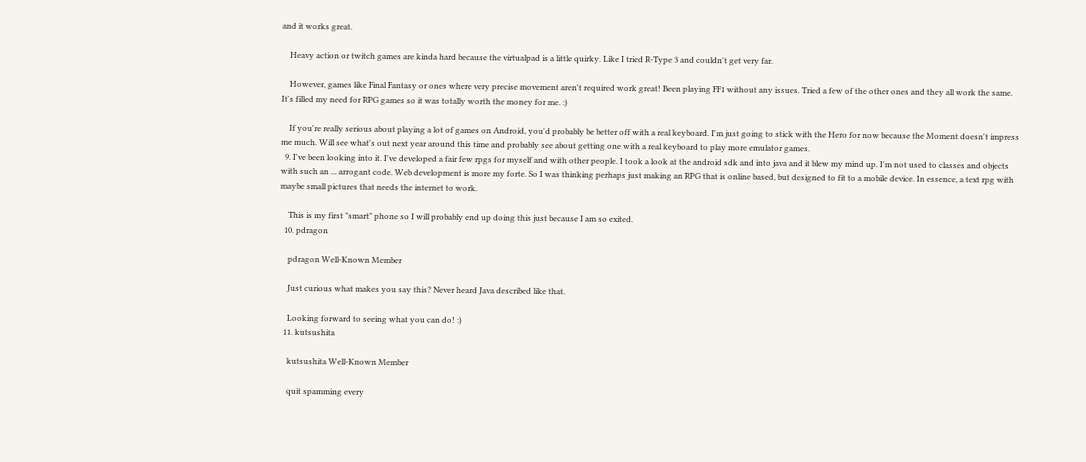and it works great.

    Heavy action or twitch games are kinda hard because the virtualpad is a little quirky. Like I tried R-Type 3 and couldn't get very far.

    However, games like Final Fantasy or ones where very precise movement aren't required work great! Been playing FF1 without any issues. Tried a few of the other ones and they all work the same. It's filled my need for RPG games so it was totally worth the money for me. :)

    If you're really serious about playing a lot of games on Android, you'd probably be better off with a real keyboard. I'm just going to stick with the Hero for now because the Moment doesn't impress me much. Will see what's out next year around this time and probably see about getting one with a real keyboard to play more emulator games.
  9. I've been looking into it. I've developed a fair few rpgs for myself and with other people. I took a look at the android sdk and into java and it blew my mind up. I'm not used to classes and objects with such an ... arrogant code. Web development is more my forte. So I was thinking perhaps just making an RPG that is online based, but designed to fit to a mobile device. In essence, a text rpg with maybe small pictures that needs the internet to work.

    This is my first "smart" phone so I will probably end up doing this just because I am so exited.
  10. pdragon

    pdragon Well-Known Member

    Just curious what makes you say this? Never heard Java described like that.

    Looking forward to seeing what you can do! :)
  11. kutsushita

    kutsushita Well-Known Member

    quit spamming every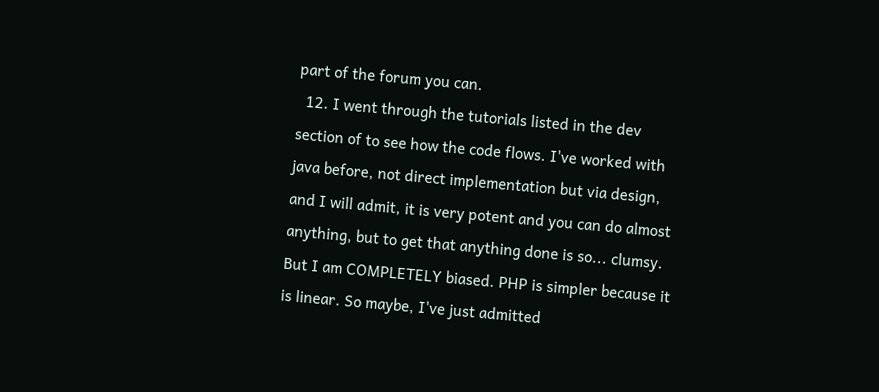part of the forum you can.
  12. I went through the tutorials listed in the dev section of to see how the code flows. I've worked with java before, not direct implementation but via design, and I will admit, it is very potent and you can do almost anything, but to get that anything done is so... clumsy. But I am COMPLETELY biased. PHP is simpler because it is linear. So maybe, I've just admitted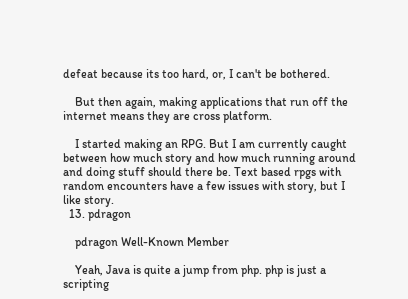defeat because its too hard, or, I can't be bothered.

    But then again, making applications that run off the internet means they are cross platform.

    I started making an RPG. But I am currently caught between how much story and how much running around and doing stuff should there be. Text based rpgs with random encounters have a few issues with story, but I like story.
  13. pdragon

    pdragon Well-Known Member

    Yeah, Java is quite a jump from php. php is just a scripting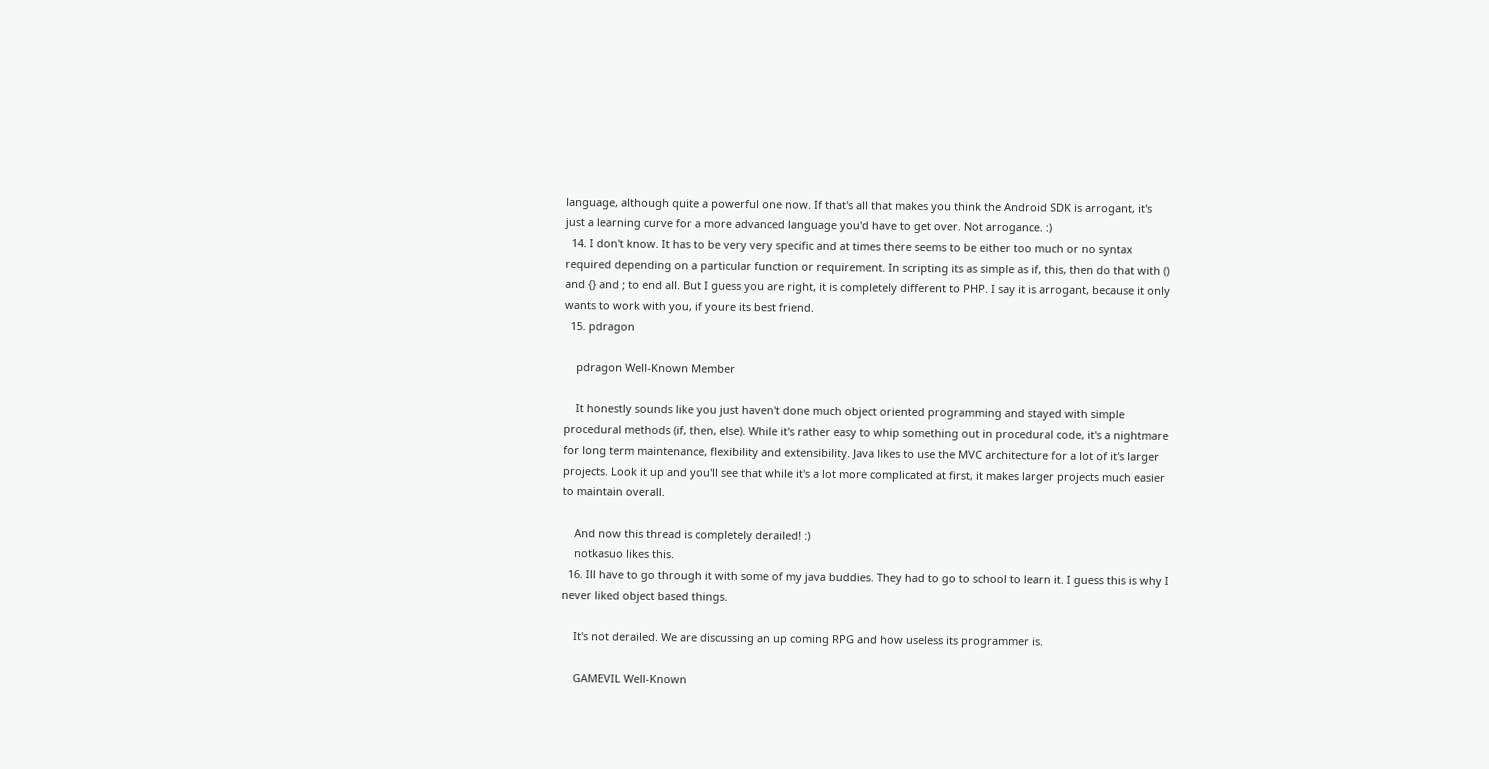language, although quite a powerful one now. If that's all that makes you think the Android SDK is arrogant, it's just a learning curve for a more advanced language you'd have to get over. Not arrogance. :)
  14. I don't know. It has to be very very specific and at times there seems to be either too much or no syntax required depending on a particular function or requirement. In scripting its as simple as if, this, then do that with () and {} and ; to end all. But I guess you are right, it is completely different to PHP. I say it is arrogant, because it only wants to work with you, if youre its best friend.
  15. pdragon

    pdragon Well-Known Member

    It honestly sounds like you just haven't done much object oriented programming and stayed with simple procedural methods (if, then, else). While it's rather easy to whip something out in procedural code, it's a nightmare for long term maintenance, flexibility and extensibility. Java likes to use the MVC architecture for a lot of it's larger projects. Look it up and you'll see that while it's a lot more complicated at first, it makes larger projects much easier to maintain overall.

    And now this thread is completely derailed! :)
    notkasuo likes this.
  16. Ill have to go through it with some of my java buddies. They had to go to school to learn it. I guess this is why I never liked object based things.

    It's not derailed. We are discussing an up coming RPG and how useless its programmer is.

    GAMEVIL Well-Known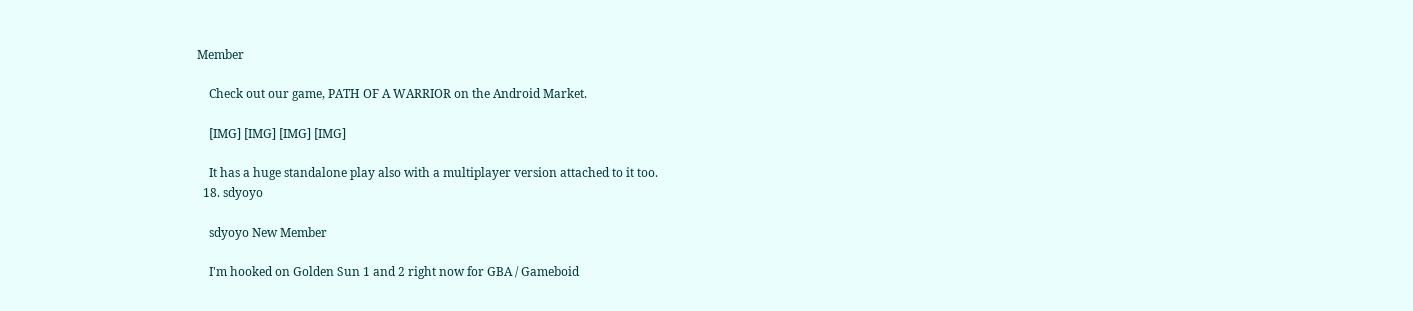Member

    Check out our game, PATH OF A WARRIOR on the Android Market.

    [IMG] [IMG] [IMG] [IMG]

    It has a huge standalone play also with a multiplayer version attached to it too.
  18. sdyoyo

    sdyoyo New Member

    I'm hooked on Golden Sun 1 and 2 right now for GBA / Gameboid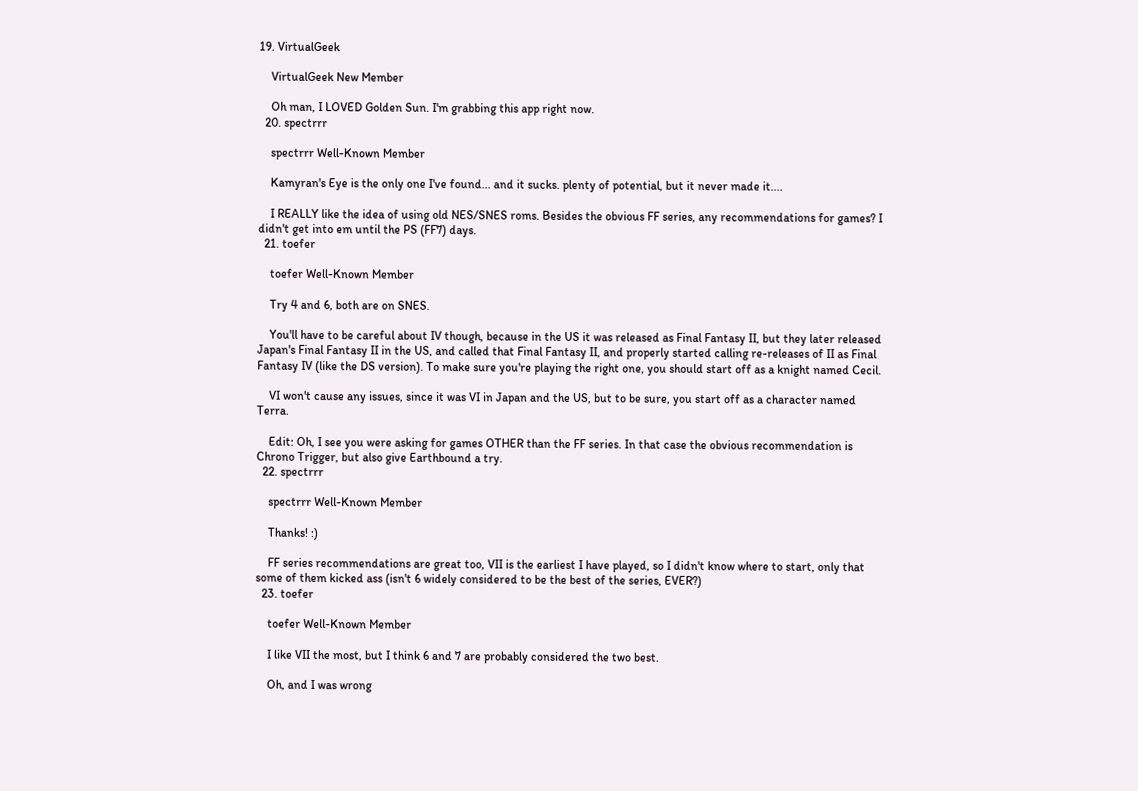19. VirtualGeek

    VirtualGeek New Member

    Oh man, I LOVED Golden Sun. I'm grabbing this app right now.
  20. spectrrr

    spectrrr Well-Known Member

    Kamyran's Eye is the only one I've found... and it sucks. plenty of potential, but it never made it....

    I REALLY like the idea of using old NES/SNES roms. Besides the obvious FF series, any recommendations for games? I didn't get into em until the PS (FF7) days.
  21. toefer

    toefer Well-Known Member

    Try 4 and 6, both are on SNES.

    You'll have to be careful about IV though, because in the US it was released as Final Fantasy II, but they later released Japan's Final Fantasy II in the US, and called that Final Fantasy II, and properly started calling re-releases of II as Final Fantasy IV (like the DS version). To make sure you're playing the right one, you should start off as a knight named Cecil.

    VI won't cause any issues, since it was VI in Japan and the US, but to be sure, you start off as a character named Terra.

    Edit: Oh, I see you were asking for games OTHER than the FF series. In that case the obvious recommendation is Chrono Trigger, but also give Earthbound a try.
  22. spectrrr

    spectrrr Well-Known Member

    Thanks! :)

    FF series recommendations are great too, VII is the earliest I have played, so I didn't know where to start, only that some of them kicked ass (isn't 6 widely considered to be the best of the series, EVER?)
  23. toefer

    toefer Well-Known Member

    I like VII the most, but I think 6 and 7 are probably considered the two best.

    Oh, and I was wrong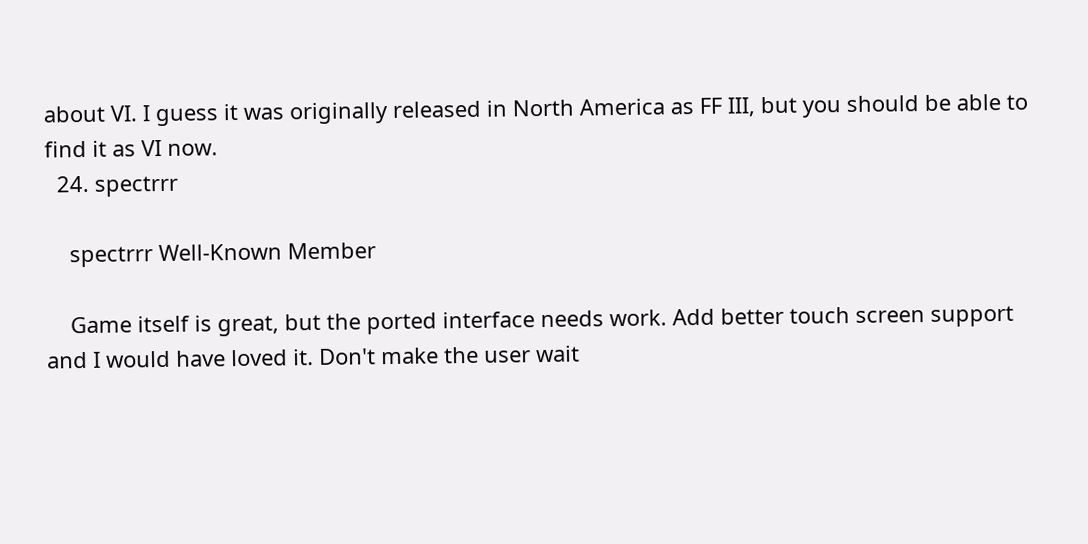about VI. I guess it was originally released in North America as FF III, but you should be able to find it as VI now.
  24. spectrrr

    spectrrr Well-Known Member

    Game itself is great, but the ported interface needs work. Add better touch screen support and I would have loved it. Don't make the user wait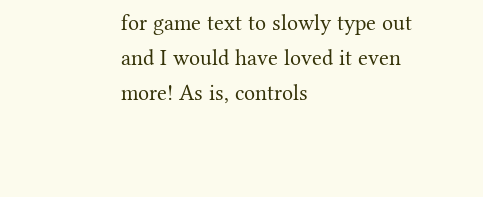for game text to slowly type out and I would have loved it even more! As is, controls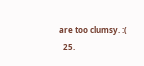are too clumsy. :(
  25.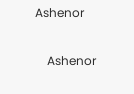Ashenor

    Ashenor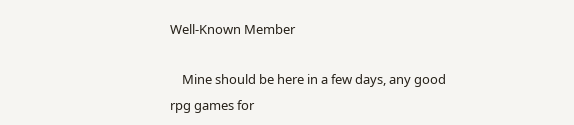Well-Known Member

    Mine should be here in a few days, any good rpg games for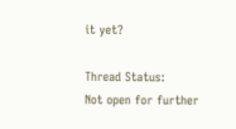it yet?

Thread Status:
Not open for further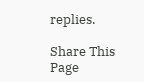replies.

Share This Page